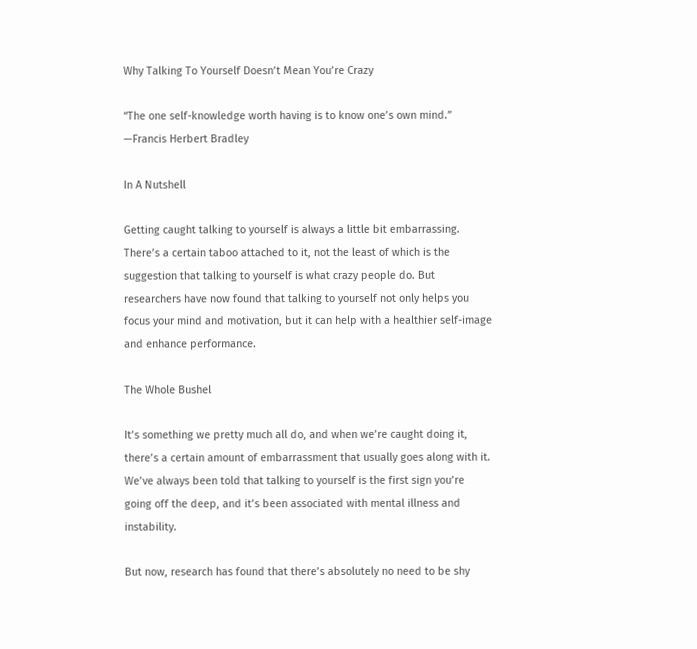Why Talking To Yourself Doesn’t Mean You’re Crazy

“The one self-knowledge worth having is to know one’s own mind.” —Francis Herbert Bradley

In A Nutshell

Getting caught talking to yourself is always a little bit embarrassing. There’s a certain taboo attached to it, not the least of which is the suggestion that talking to yourself is what crazy people do. But researchers have now found that talking to yourself not only helps you focus your mind and motivation, but it can help with a healthier self-image and enhance performance.

The Whole Bushel

It’s something we pretty much all do, and when we’re caught doing it, there’s a certain amount of embarrassment that usually goes along with it. We’ve always been told that talking to yourself is the first sign you’re going off the deep, and it’s been associated with mental illness and instability.

But now, research has found that there’s absolutely no need to be shy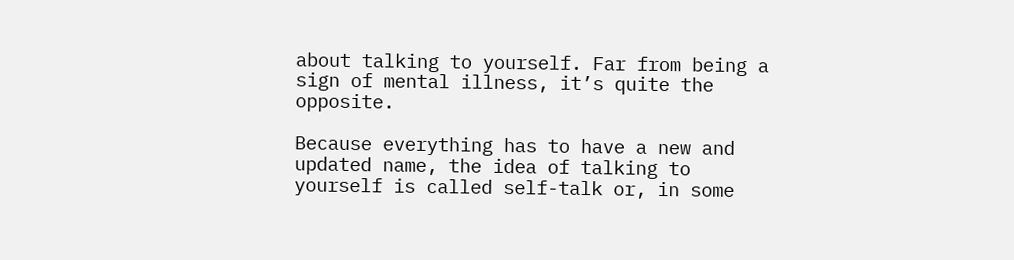about talking to yourself. Far from being a sign of mental illness, it’s quite the opposite.

Because everything has to have a new and updated name, the idea of talking to yourself is called self-talk or, in some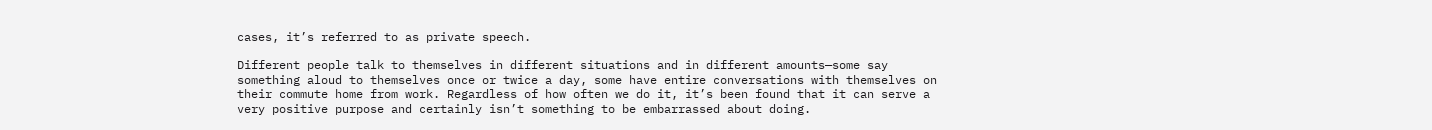cases, it’s referred to as private speech.

Different people talk to themselves in different situations and in different amounts—some say something aloud to themselves once or twice a day, some have entire conversations with themselves on their commute home from work. Regardless of how often we do it, it’s been found that it can serve a very positive purpose and certainly isn’t something to be embarrassed about doing.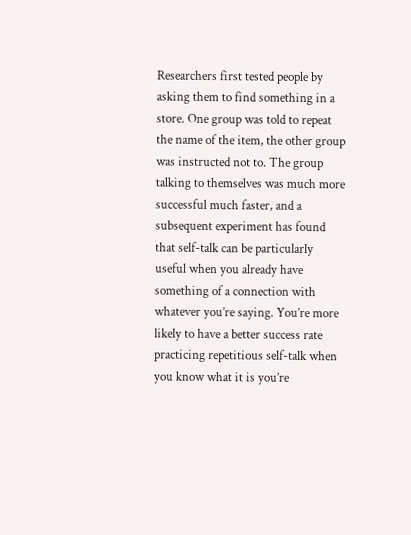Researchers first tested people by asking them to find something in a store. One group was told to repeat the name of the item, the other group was instructed not to. The group talking to themselves was much more successful much faster, and a subsequent experiment has found that self-talk can be particularly useful when you already have something of a connection with whatever you’re saying. You’re more likely to have a better success rate practicing repetitious self-talk when you know what it is you’re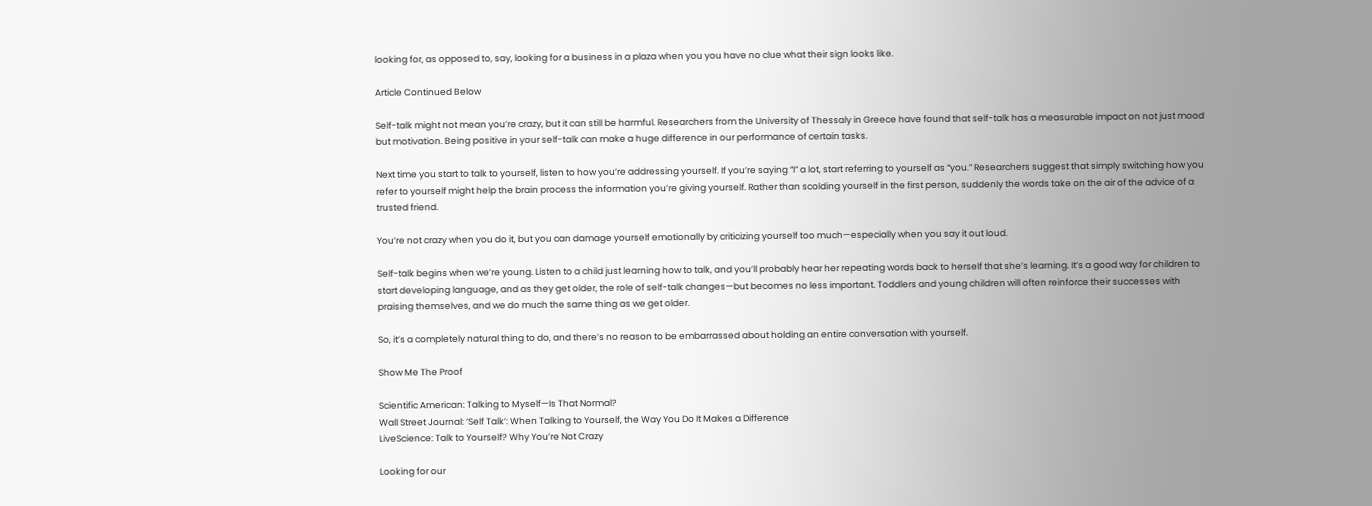looking for, as opposed to, say, looking for a business in a plaza when you you have no clue what their sign looks like.

Article Continued Below

Self-talk might not mean you’re crazy, but it can still be harmful. Researchers from the University of Thessaly in Greece have found that self-talk has a measurable impact on not just mood but motivation. Being positive in your self-talk can make a huge difference in our performance of certain tasks.

Next time you start to talk to yourself, listen to how you’re addressing yourself. If you’re saying “I” a lot, start referring to yourself as “you.” Researchers suggest that simply switching how you refer to yourself might help the brain process the information you’re giving yourself. Rather than scolding yourself in the first person, suddenly the words take on the air of the advice of a trusted friend.

You’re not crazy when you do it, but you can damage yourself emotionally by criticizing yourself too much—especially when you say it out loud.

Self-talk begins when we’re young. Listen to a child just learning how to talk, and you’ll probably hear her repeating words back to herself that she’s learning. It’s a good way for children to start developing language, and as they get older, the role of self-talk changes—but becomes no less important. Toddlers and young children will often reinforce their successes with praising themselves, and we do much the same thing as we get older.

So, it’s a completely natural thing to do, and there’s no reason to be embarrassed about holding an entire conversation with yourself.

Show Me The Proof

Scientific American: Talking to Myself—Is That Normal?
Wall Street Journal: ‘Self Talk’: When Talking to Yourself, the Way You Do It Makes a Difference
LiveScience: Talk to Yourself? Why You’re Not Crazy

Looking for our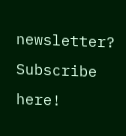newsletter? Subscribe here!